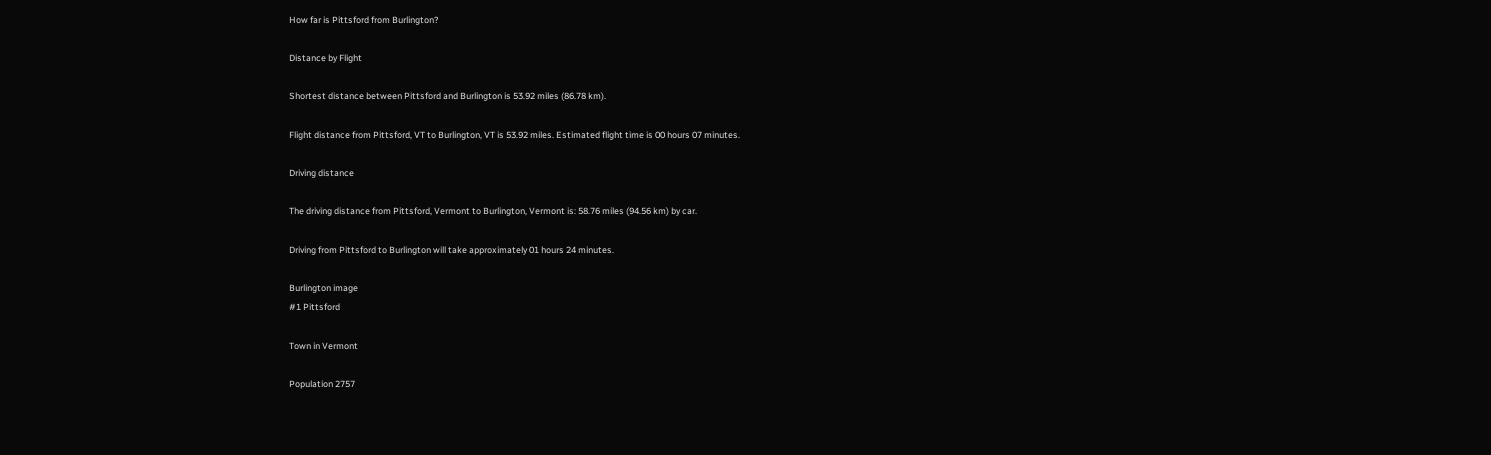How far is Pittsford from Burlington?

Distance by Flight

Shortest distance between Pittsford and Burlington is 53.92 miles (86.78 km).

Flight distance from Pittsford, VT to Burlington, VT is 53.92 miles. Estimated flight time is 00 hours 07 minutes.

Driving distance

The driving distance from Pittsford, Vermont to Burlington, Vermont is: 58.76 miles (94.56 km) by car.

Driving from Pittsford to Burlington will take approximately 01 hours 24 minutes.

Burlington image
#1 Pittsford

Town in Vermont

Population 2757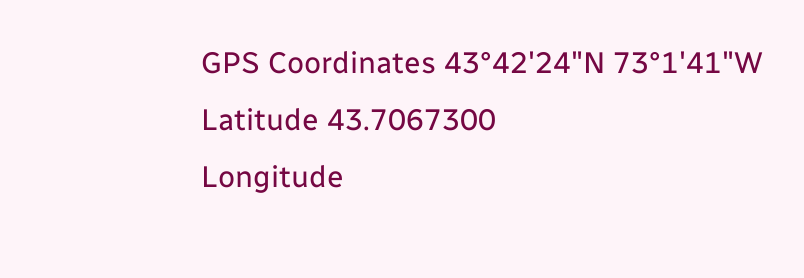GPS Coordinates 43°42'24"N 73°1'41"W
Latitude 43.7067300
Longitude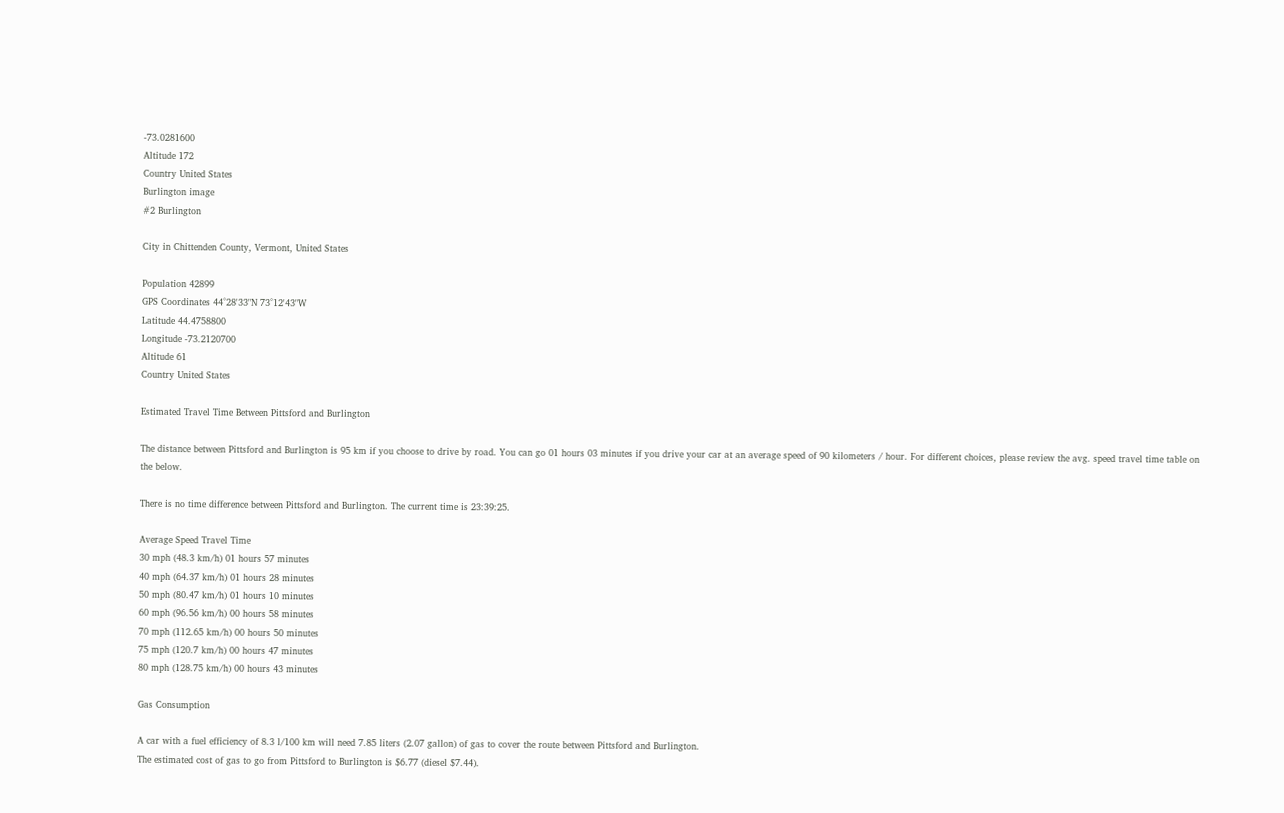-73.0281600
Altitude 172
Country United States
Burlington image
#2 Burlington

City in Chittenden County, Vermont, United States

Population 42899
GPS Coordinates 44°28'33"N 73°12'43"W
Latitude 44.4758800
Longitude -73.2120700
Altitude 61
Country United States

Estimated Travel Time Between Pittsford and Burlington

The distance between Pittsford and Burlington is 95 km if you choose to drive by road. You can go 01 hours 03 minutes if you drive your car at an average speed of 90 kilometers / hour. For different choices, please review the avg. speed travel time table on the below.

There is no time difference between Pittsford and Burlington. The current time is 23:39:25.

Average Speed Travel Time
30 mph (48.3 km/h) 01 hours 57 minutes
40 mph (64.37 km/h) 01 hours 28 minutes
50 mph (80.47 km/h) 01 hours 10 minutes
60 mph (96.56 km/h) 00 hours 58 minutes
70 mph (112.65 km/h) 00 hours 50 minutes
75 mph (120.7 km/h) 00 hours 47 minutes
80 mph (128.75 km/h) 00 hours 43 minutes

Gas Consumption

A car with a fuel efficiency of 8.3 l/100 km will need 7.85 liters (2.07 gallon) of gas to cover the route between Pittsford and Burlington.
The estimated cost of gas to go from Pittsford to Burlington is $6.77 (diesel $7.44).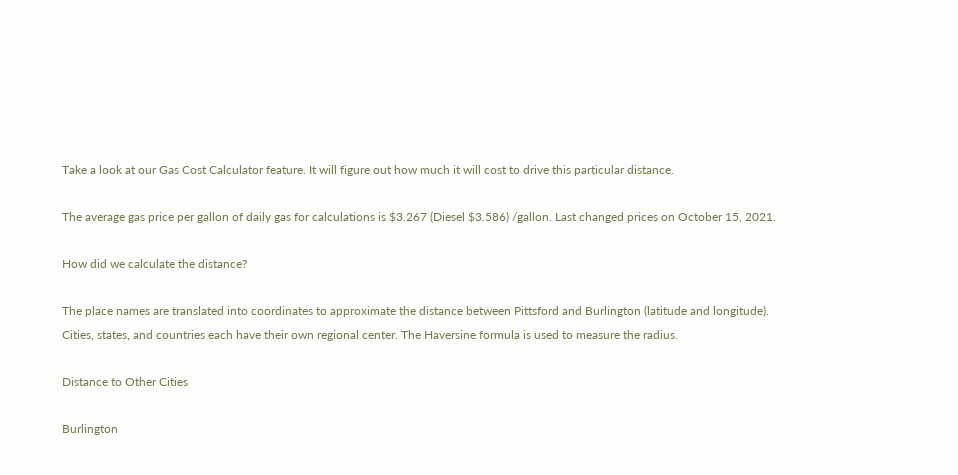Take a look at our Gas Cost Calculator feature. It will figure out how much it will cost to drive this particular distance.

The average gas price per gallon of daily gas for calculations is $3.267 (Diesel $3.586) /gallon. Last changed prices on October 15, 2021.

How did we calculate the distance?

The place names are translated into coordinates to approximate the distance between Pittsford and Burlington (latitude and longitude). Cities, states, and countries each have their own regional center. The Haversine formula is used to measure the radius.

Distance to Other Cities

Burlington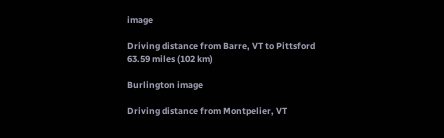image

Driving distance from Barre, VT to Pittsford 63.59 miles (102 km)

Burlington image

Driving distance from Montpelier, VT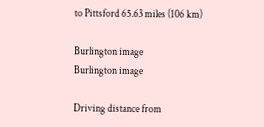to Pittsford 65.63 miles (106 km)

Burlington image
Burlington image

Driving distance from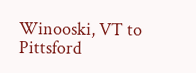Winooski, VT to Pittsford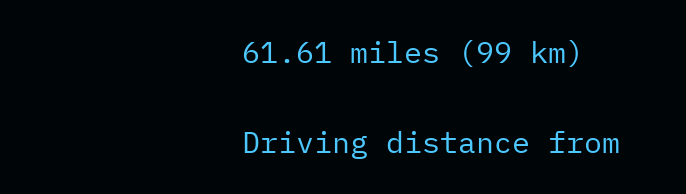61.61 miles (99 km)

Driving distance from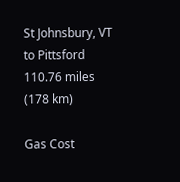St Johnsbury, VT to Pittsford 110.76 miles (178 km)

Gas Cost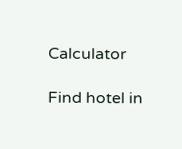Calculator

Find hotel in